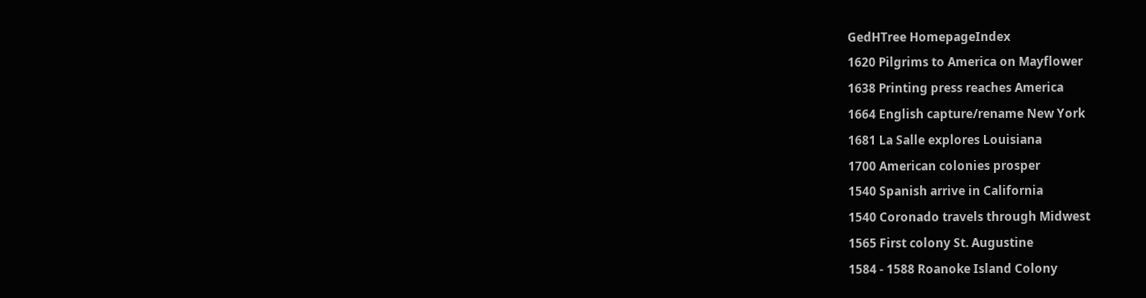GedHTree HomepageIndex
1620 Pilgrims to America on Mayflower
1638 Printing press reaches America
1664 English capture/rename New York
1681 La Salle explores Louisiana
1700 American colonies prosper
1540 Spanish arrive in California
1540 Coronado travels through Midwest
1565 First colony St. Augustine
1584 - 1588 Roanoke Island Colony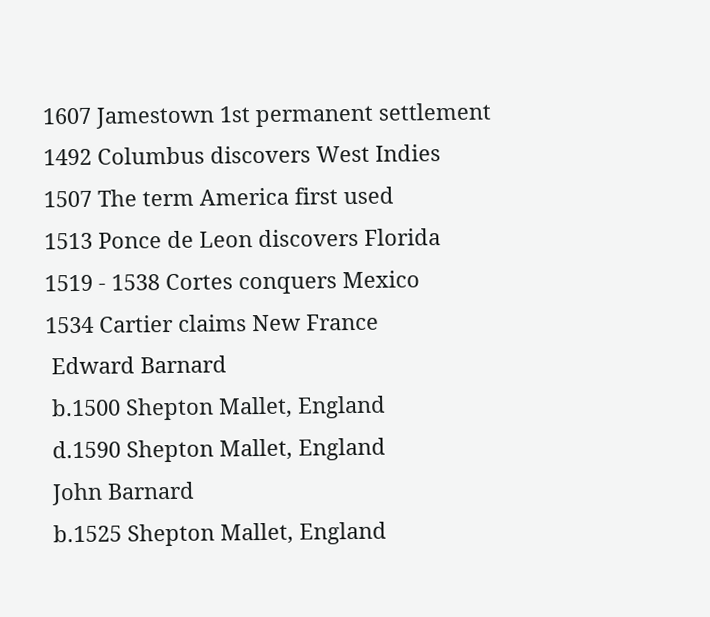1607 Jamestown 1st permanent settlement
1492 Columbus discovers West Indies
1507 The term America first used
1513 Ponce de Leon discovers Florida
1519 - 1538 Cortes conquers Mexico
1534 Cartier claims New France
 Edward Barnard
 b.1500 Shepton Mallet, England
 d.1590 Shepton Mallet, England
 John Barnard
 b.1525 Shepton Mallet, England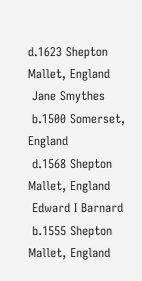d.1623 Shepton Mallet, England
 Jane Smythes
 b.1500 Somerset, England
 d.1568 Shepton Mallet, England
 Edward I Barnard
 b.1555 Shepton Mallet, England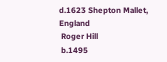d.1623 Shepton Mallet, England
 Roger Hill
 b.1495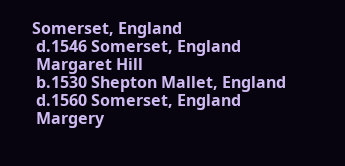Somerset, England
 d.1546 Somerset, England
 Margaret Hill
 b.1530 Shepton Mallet, England
 d.1560 Somerset, England
 Margery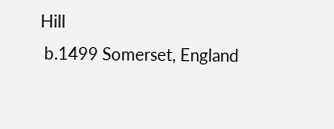Hill
 b.1499 Somerset, England